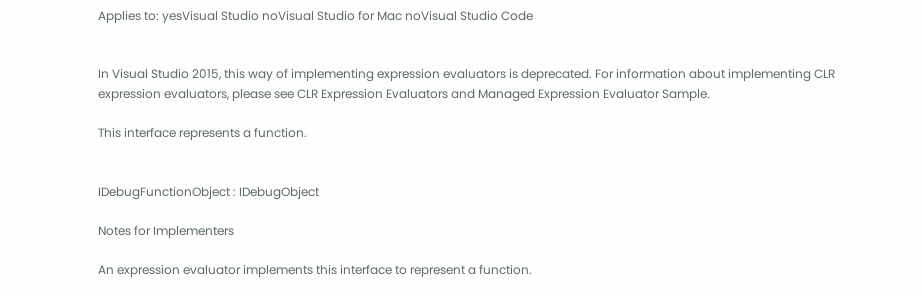Applies to: yesVisual Studio noVisual Studio for Mac noVisual Studio Code


In Visual Studio 2015, this way of implementing expression evaluators is deprecated. For information about implementing CLR expression evaluators, please see CLR Expression Evaluators and Managed Expression Evaluator Sample.

This interface represents a function.


IDebugFunctionObject : IDebugObject

Notes for Implementers

An expression evaluator implements this interface to represent a function.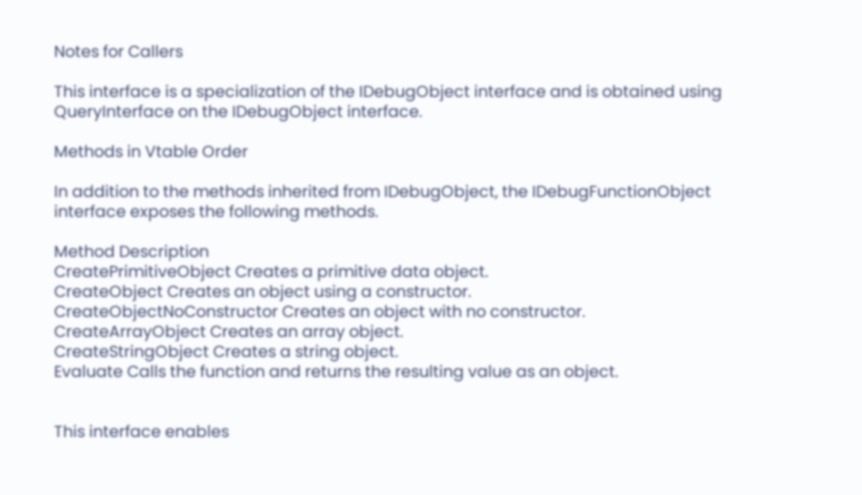Notes for Callers

This interface is a specialization of the IDebugObject interface and is obtained using QueryInterface on the IDebugObject interface.

Methods in Vtable Order

In addition to the methods inherited from IDebugObject, the IDebugFunctionObject interface exposes the following methods.

Method Description
CreatePrimitiveObject Creates a primitive data object.
CreateObject Creates an object using a constructor.
CreateObjectNoConstructor Creates an object with no constructor.
CreateArrayObject Creates an array object.
CreateStringObject Creates a string object.
Evaluate Calls the function and returns the resulting value as an object.


This interface enables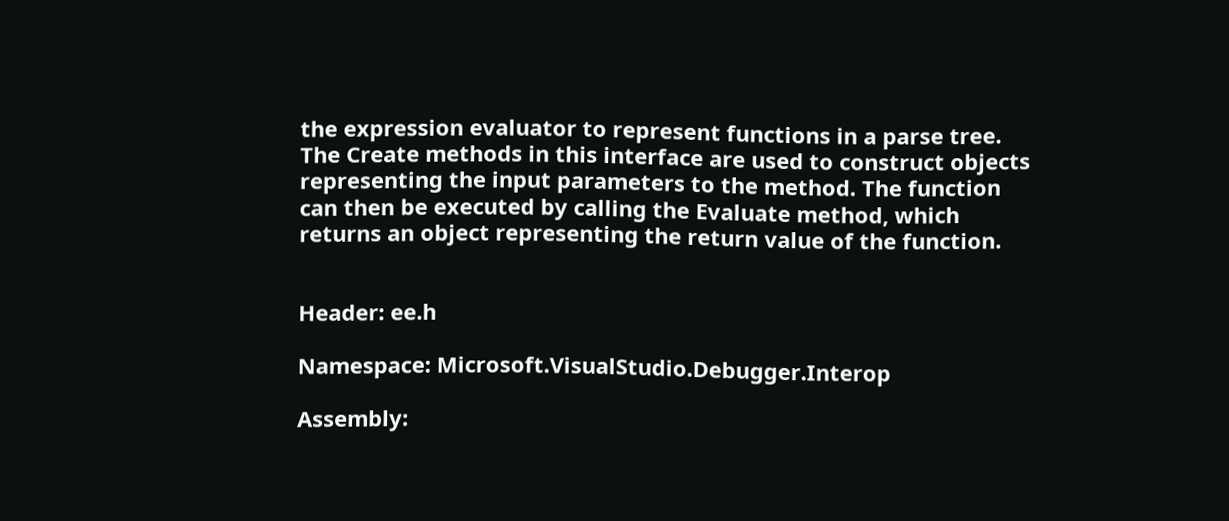the expression evaluator to represent functions in a parse tree. The Create methods in this interface are used to construct objects representing the input parameters to the method. The function can then be executed by calling the Evaluate method, which returns an object representing the return value of the function.


Header: ee.h

Namespace: Microsoft.VisualStudio.Debugger.Interop

Assembly: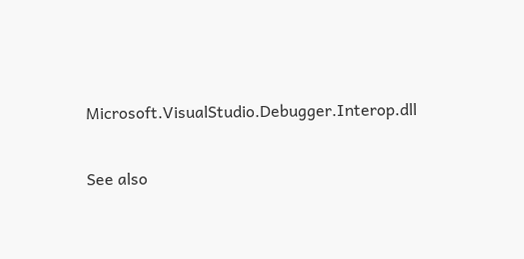Microsoft.VisualStudio.Debugger.Interop.dll

See also